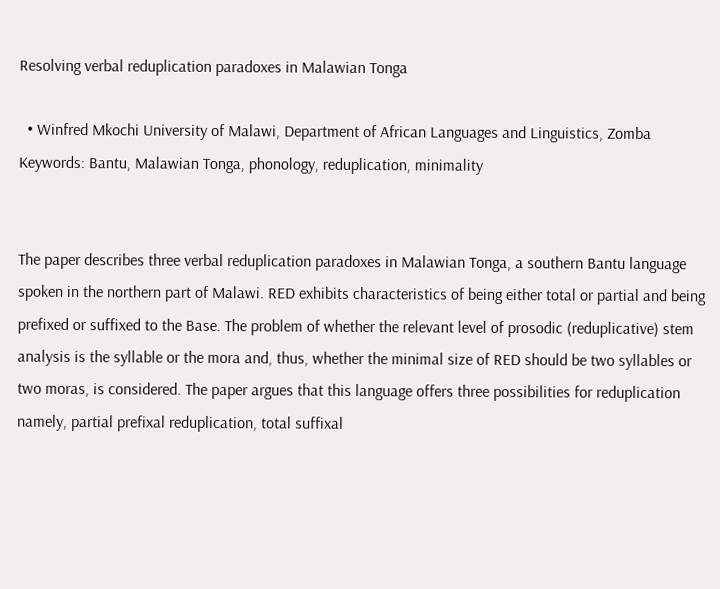Resolving verbal reduplication paradoxes in Malawian Tonga

  • Winfred Mkochi University of Malawi, Department of African Languages and Linguistics, Zomba
Keywords: Bantu, Malawian Tonga, phonology, reduplication, minimality


The paper describes three verbal reduplication paradoxes in Malawian Tonga, a southern Bantu language spoken in the northern part of Malawi. RED exhibits characteristics of being either total or partial and being prefixed or suffixed to the Base. The problem of whether the relevant level of prosodic (reduplicative) stem analysis is the syllable or the mora and, thus, whether the minimal size of RED should be two syllables or two moras, is considered. The paper argues that this language offers three possibilities for reduplication namely, partial prefixal reduplication, total suffixal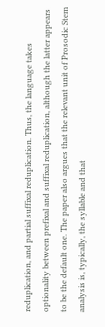reduplication, and partial suffixal reduplication. Thus, the language takes optionality between prefixal and suffixal reduplication, although the latter appears to be the default one. The paper also argues that the relevant unit of Prosodic Stem analysis is, typically, the syllable and that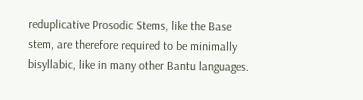reduplicative Prosodic Stems, like the Base stem, are therefore required to be minimally bisyllabic, like in many other Bantu languages.